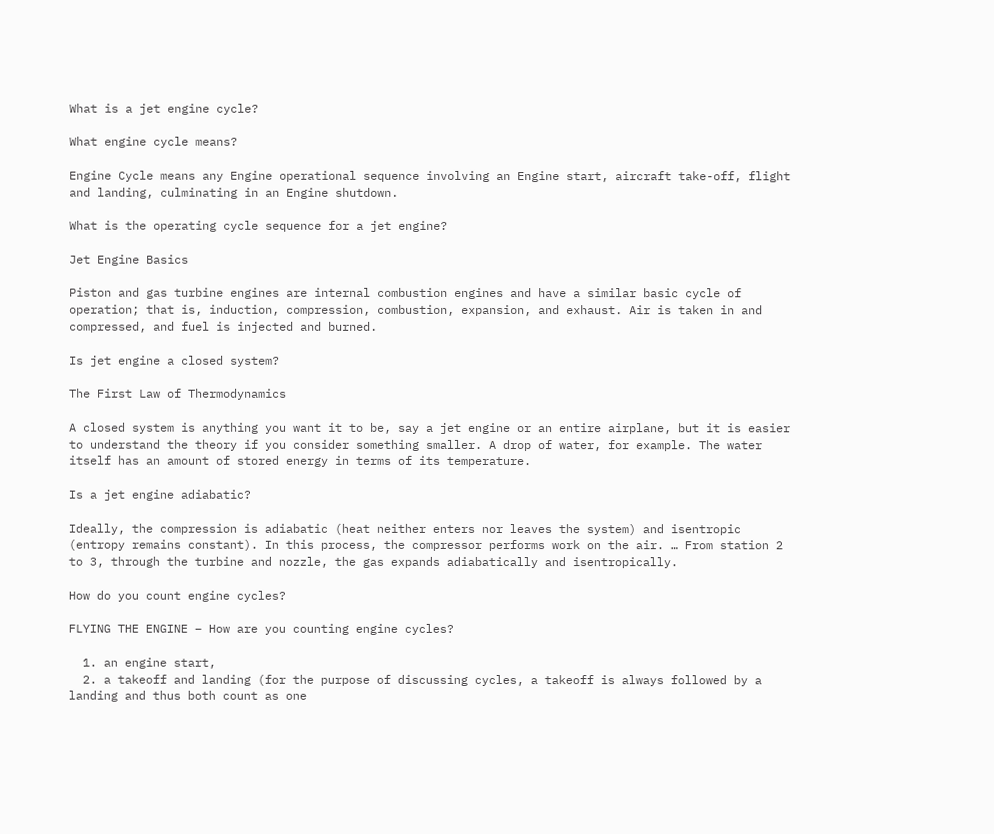What is a jet engine cycle?

What engine cycle means?

Engine Cycle means any Engine operational sequence involving an Engine start, aircraft take-off, flight and landing, culminating in an Engine shutdown.

What is the operating cycle sequence for a jet engine?

Jet Engine Basics

Piston and gas turbine engines are internal combustion engines and have a similar basic cycle of operation; that is, induction, compression, combustion, expansion, and exhaust. Air is taken in and compressed, and fuel is injected and burned.

Is jet engine a closed system?

The First Law of Thermodynamics

A closed system is anything you want it to be, say a jet engine or an entire airplane, but it is easier to understand the theory if you consider something smaller. A drop of water, for example. The water itself has an amount of stored energy in terms of its temperature.

Is a jet engine adiabatic?

Ideally, the compression is adiabatic (heat neither enters nor leaves the system) and isentropic (entropy remains constant). In this process, the compressor performs work on the air. … From station 2 to 3, through the turbine and nozzle, the gas expands adiabatically and isentropically.

How do you count engine cycles?

FLYING THE ENGINE – How are you counting engine cycles?

  1. an engine start,
  2. a takeoff and landing (for the purpose of discussing cycles, a takeoff is always followed by a landing and thus both count as one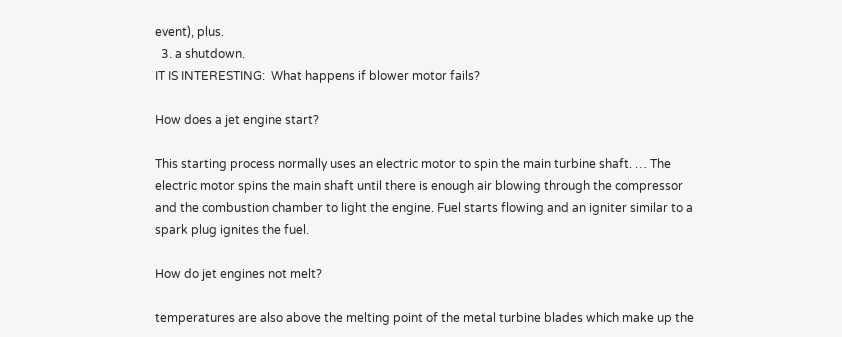event), plus.
  3. a shutdown.
IT IS INTERESTING:  What happens if blower motor fails?

How does a jet engine start?

This starting process normally uses an electric motor to spin the main turbine shaft. … The electric motor spins the main shaft until there is enough air blowing through the compressor and the combustion chamber to light the engine. Fuel starts flowing and an igniter similar to a spark plug ignites the fuel.

How do jet engines not melt?

temperatures are also above the melting point of the metal turbine blades which make up the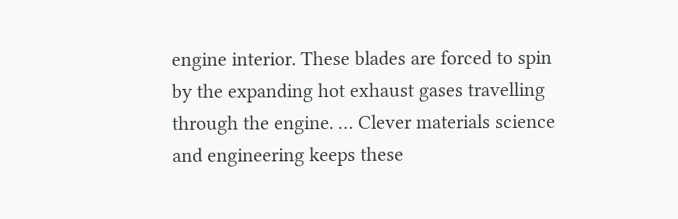engine interior. These blades are forced to spin by the expanding hot exhaust gases travelling through the engine. … Clever materials science and engineering keeps these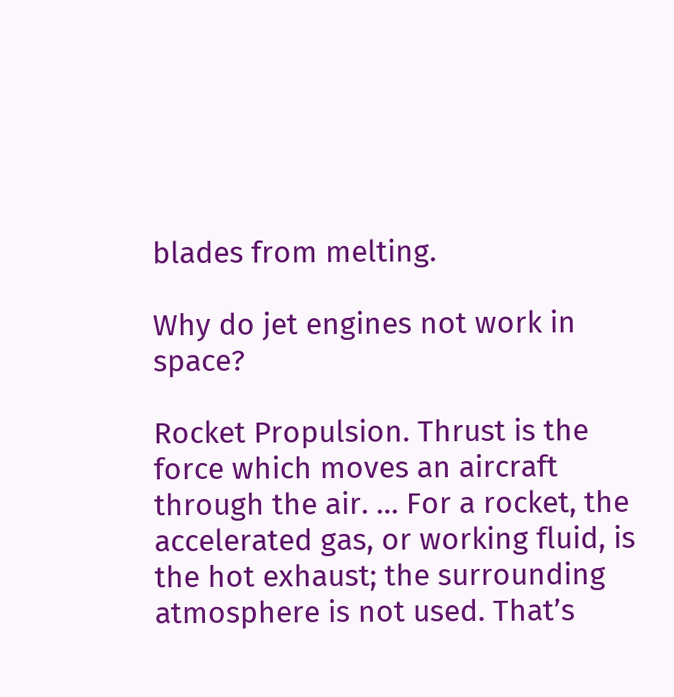blades from melting.

Why do jet engines not work in space?

Rocket Propulsion. Thrust is the force which moves an aircraft through the air. … For a rocket, the accelerated gas, or working fluid, is the hot exhaust; the surrounding atmosphere is not used. That’s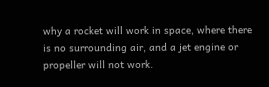why a rocket will work in space, where there is no surrounding air, and a jet engine or propeller will not work.